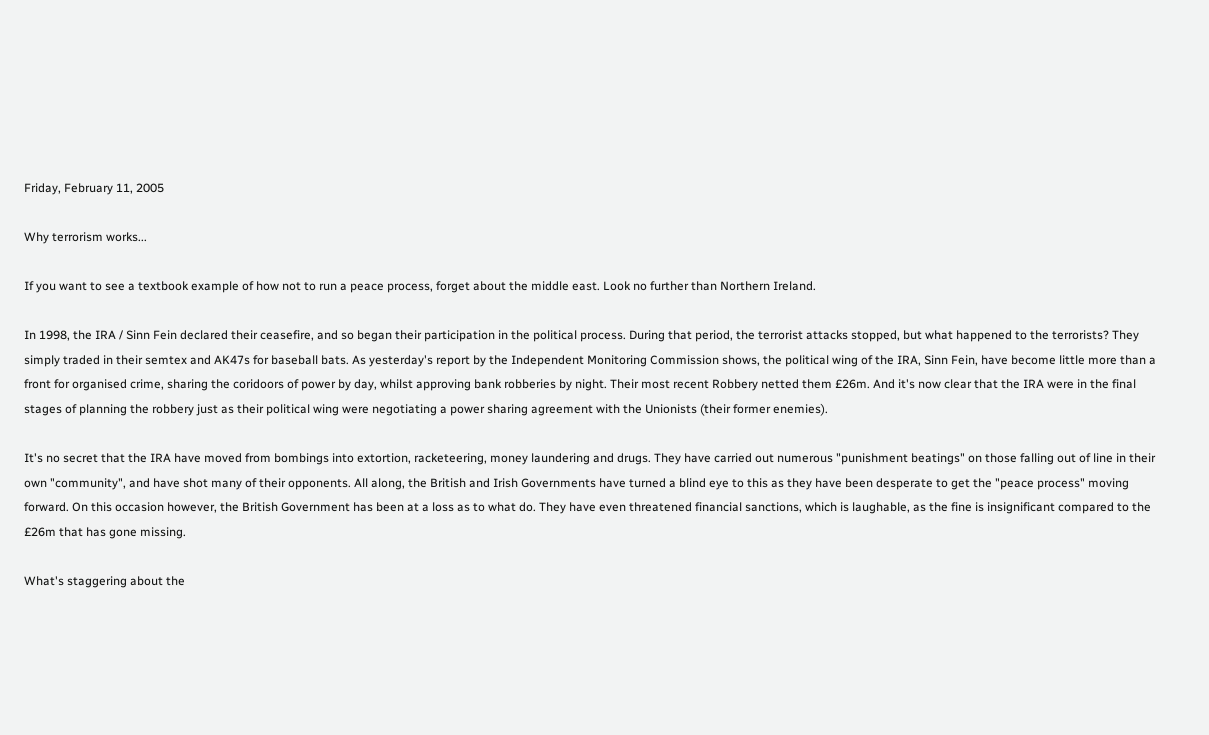Friday, February 11, 2005

Why terrorism works...

If you want to see a textbook example of how not to run a peace process, forget about the middle east. Look no further than Northern Ireland.

In 1998, the IRA / Sinn Fein declared their ceasefire, and so began their participation in the political process. During that period, the terrorist attacks stopped, but what happened to the terrorists? They simply traded in their semtex and AK47s for baseball bats. As yesterday's report by the Independent Monitoring Commission shows, the political wing of the IRA, Sinn Fein, have become little more than a front for organised crime, sharing the coridoors of power by day, whilst approving bank robberies by night. Their most recent Robbery netted them £26m. And it's now clear that the IRA were in the final stages of planning the robbery just as their political wing were negotiating a power sharing agreement with the Unionists (their former enemies).

It's no secret that the IRA have moved from bombings into extortion, racketeering, money laundering and drugs. They have carried out numerous "punishment beatings" on those falling out of line in their own "community", and have shot many of their opponents. All along, the British and Irish Governments have turned a blind eye to this as they have been desperate to get the "peace process" moving forward. On this occasion however, the British Government has been at a loss as to what do. They have even threatened financial sanctions, which is laughable, as the fine is insignificant compared to the £26m that has gone missing.

What's staggering about the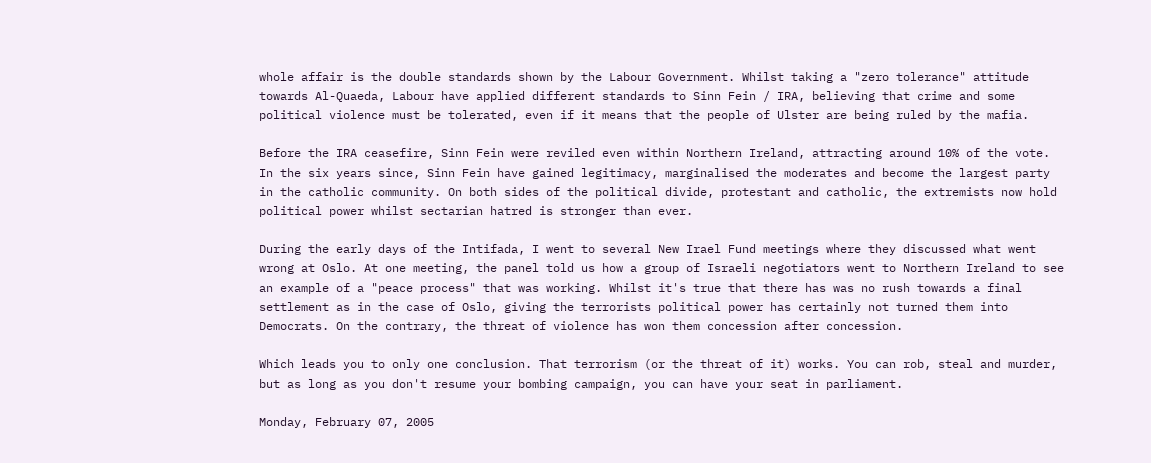whole affair is the double standards shown by the Labour Government. Whilst taking a "zero tolerance" attitude towards Al-Quaeda, Labour have applied different standards to Sinn Fein / IRA, believing that crime and some political violence must be tolerated, even if it means that the people of Ulster are being ruled by the mafia.

Before the IRA ceasefire, Sinn Fein were reviled even within Northern Ireland, attracting around 10% of the vote. In the six years since, Sinn Fein have gained legitimacy, marginalised the moderates and become the largest party in the catholic community. On both sides of the political divide, protestant and catholic, the extremists now hold political power whilst sectarian hatred is stronger than ever.

During the early days of the Intifada, I went to several New Irael Fund meetings where they discussed what went wrong at Oslo. At one meeting, the panel told us how a group of Israeli negotiators went to Northern Ireland to see an example of a "peace process" that was working. Whilst it's true that there has was no rush towards a final settlement as in the case of Oslo, giving the terrorists political power has certainly not turned them into Democrats. On the contrary, the threat of violence has won them concession after concession.

Which leads you to only one conclusion. That terrorism (or the threat of it) works. You can rob, steal and murder, but as long as you don't resume your bombing campaign, you can have your seat in parliament.

Monday, February 07, 2005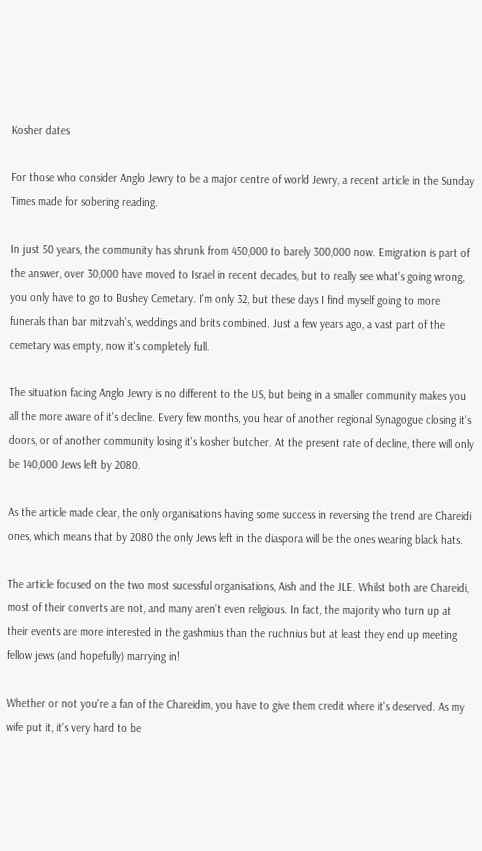Kosher dates

For those who consider Anglo Jewry to be a major centre of world Jewry, a recent article in the Sunday Times made for sobering reading.

In just 50 years, the community has shrunk from 450,000 to barely 300,000 now. Emigration is part of the answer, over 30,000 have moved to Israel in recent decades, but to really see what's going wrong, you only have to go to Bushey Cemetary. I'm only 32, but these days I find myself going to more funerals than bar mitzvah's, weddings and brits combined. Just a few years ago, a vast part of the cemetary was empty, now it's completely full.

The situation facing Anglo Jewry is no different to the US, but being in a smaller community makes you all the more aware of it's decline. Every few months, you hear of another regional Synagogue closing it's doors, or of another community losing it's kosher butcher. At the present rate of decline, there will only be 140,000 Jews left by 2080.

As the article made clear, the only organisations having some success in reversing the trend are Chareidi ones, which means that by 2080 the only Jews left in the diaspora will be the ones wearing black hats.

The article focused on the two most sucessful organisations, Aish and the JLE. Whilst both are Chareidi, most of their converts are not, and many aren't even religious. In fact, the majority who turn up at their events are more interested in the gashmius than the ruchnius but at least they end up meeting fellow jews (and hopefully) marrying in!

Whether or not you're a fan of the Chareidim, you have to give them credit where it's deserved. As my wife put it, it's very hard to be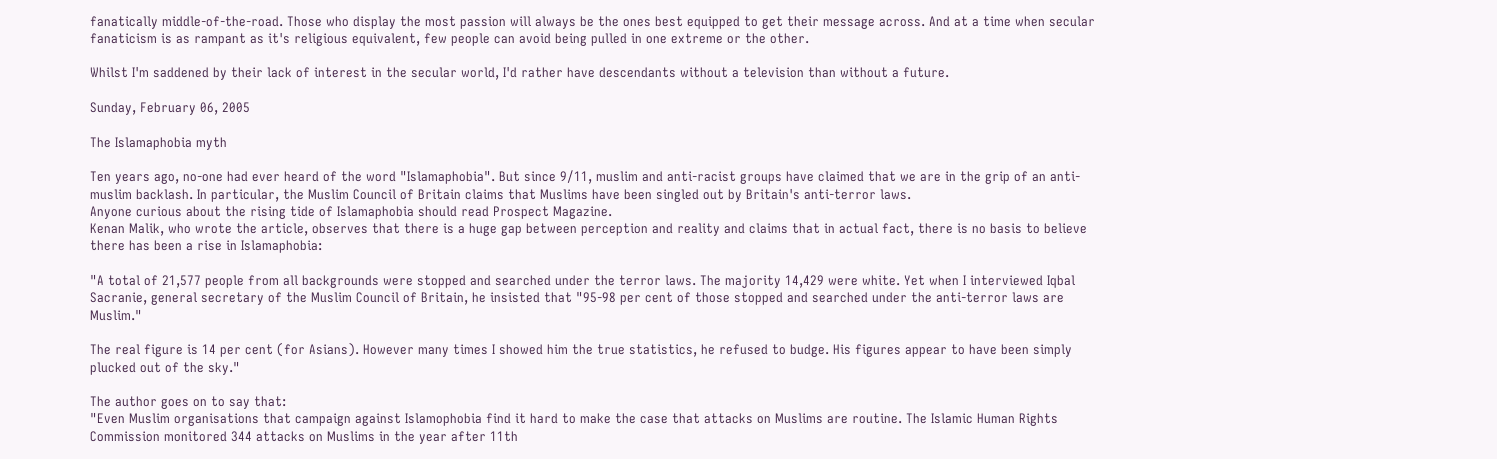fanatically middle-of-the-road. Those who display the most passion will always be the ones best equipped to get their message across. And at a time when secular fanaticism is as rampant as it's religious equivalent, few people can avoid being pulled in one extreme or the other.

Whilst I'm saddened by their lack of interest in the secular world, I'd rather have descendants without a television than without a future.

Sunday, February 06, 2005

The Islamaphobia myth

Ten years ago, no-one had ever heard of the word "Islamaphobia". But since 9/11, muslim and anti-racist groups have claimed that we are in the grip of an anti-muslim backlash. In particular, the Muslim Council of Britain claims that Muslims have been singled out by Britain's anti-terror laws.
Anyone curious about the rising tide of Islamaphobia should read Prospect Magazine.
Kenan Malik, who wrote the article, observes that there is a huge gap between perception and reality and claims that in actual fact, there is no basis to believe there has been a rise in Islamaphobia:

"A total of 21,577 people from all backgrounds were stopped and searched under the terror laws. The majority 14,429 were white. Yet when I interviewed Iqbal Sacranie, general secretary of the Muslim Council of Britain, he insisted that "95-98 per cent of those stopped and searched under the anti-terror laws are Muslim."

The real figure is 14 per cent (for Asians). However many times I showed him the true statistics, he refused to budge. His figures appear to have been simply plucked out of the sky."

The author goes on to say that:
"Even Muslim organisations that campaign against Islamophobia find it hard to make the case that attacks on Muslims are routine. The Islamic Human Rights Commission monitored 344 attacks on Muslims in the year after 11th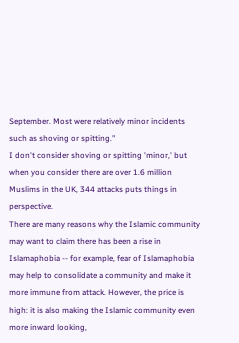September. Most were relatively minor incidents such as shoving or spitting."
I don't consider shoving or spitting 'minor,' but when you consider there are over 1.6 million Muslims in the UK, 344 attacks puts things in perspective.
There are many reasons why the Islamic community may want to claim there has been a rise in Islamaphobia -- for example, fear of Islamaphobia may help to consolidate a community and make it more immune from attack. However, the price is high: it is also making the Islamic community even more inward looking,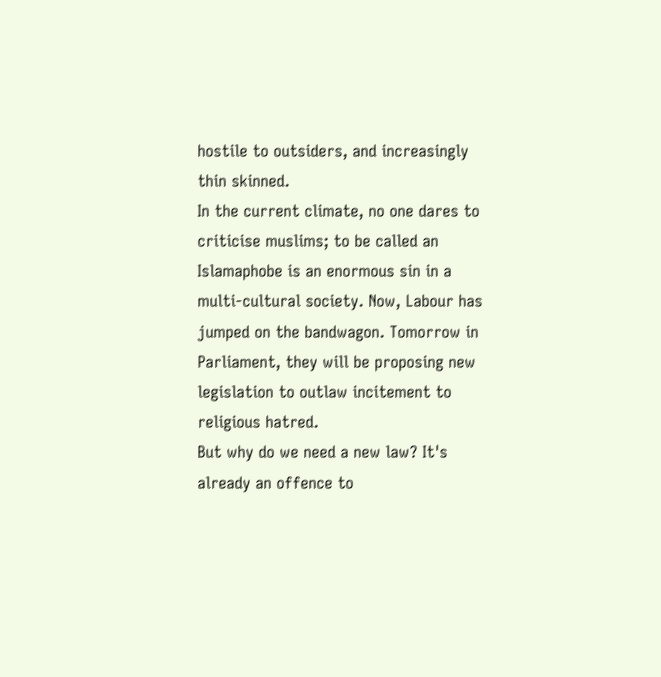hostile to outsiders, and increasingly thin skinned.
In the current climate, no one dares to criticise muslims; to be called an Islamaphobe is an enormous sin in a multi-cultural society. Now, Labour has jumped on the bandwagon. Tomorrow in Parliament, they will be proposing new legislation to outlaw incitement to religious hatred.
But why do we need a new law? It's already an offence to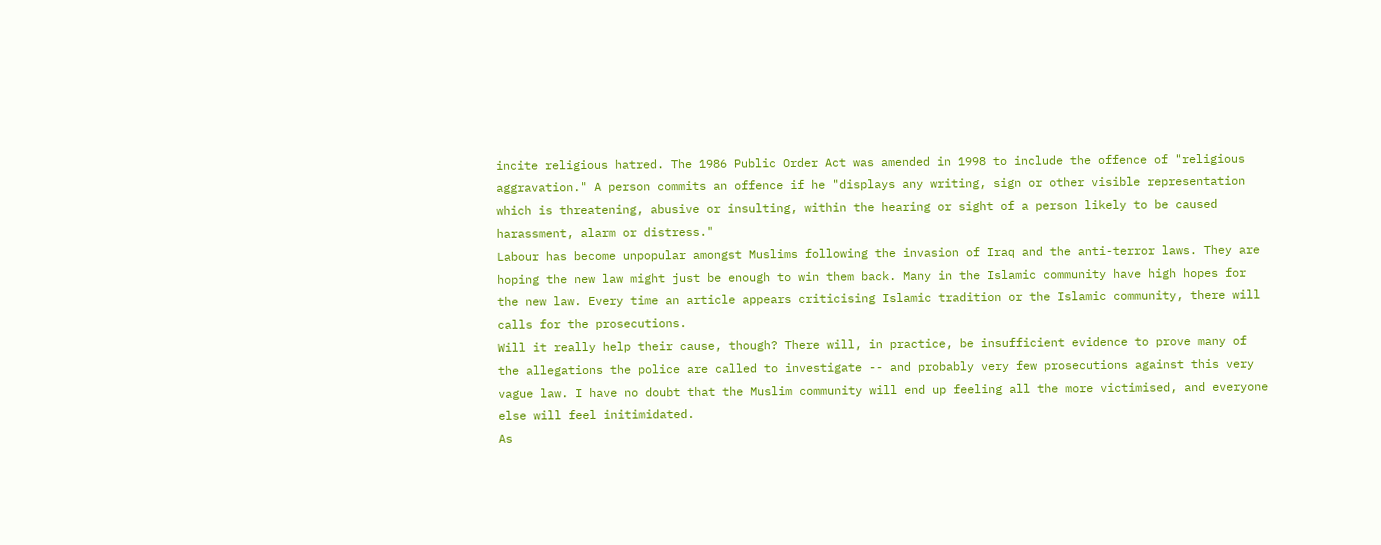incite religious hatred. The 1986 Public Order Act was amended in 1998 to include the offence of "religious aggravation." A person commits an offence if he "displays any writing, sign or other visible representation which is threatening, abusive or insulting, within the hearing or sight of a person likely to be caused harassment, alarm or distress."
Labour has become unpopular amongst Muslims following the invasion of Iraq and the anti-terror laws. They are hoping the new law might just be enough to win them back. Many in the Islamic community have high hopes for the new law. Every time an article appears criticising Islamic tradition or the Islamic community, there will calls for the prosecutions.
Will it really help their cause, though? There will, in practice, be insufficient evidence to prove many of the allegations the police are called to investigate -- and probably very few prosecutions against this very vague law. I have no doubt that the Muslim community will end up feeling all the more victimised, and everyone else will feel initimidated.
As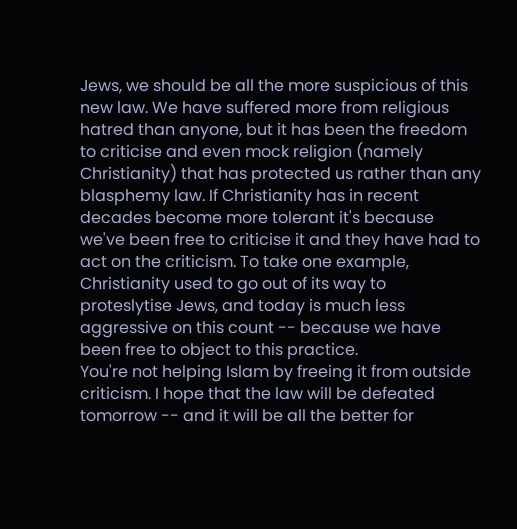Jews, we should be all the more suspicious of this new law. We have suffered more from religious hatred than anyone, but it has been the freedom to criticise and even mock religion (namely Christianity) that has protected us rather than any blasphemy law. If Christianity has in recent decades become more tolerant it's because we've been free to criticise it and they have had to act on the criticism. To take one example, Christianity used to go out of its way to proteslytise Jews, and today is much less aggressive on this count -- because we have been free to object to this practice.
You're not helping Islam by freeing it from outside criticism. I hope that the law will be defeated tomorrow -- and it will be all the better for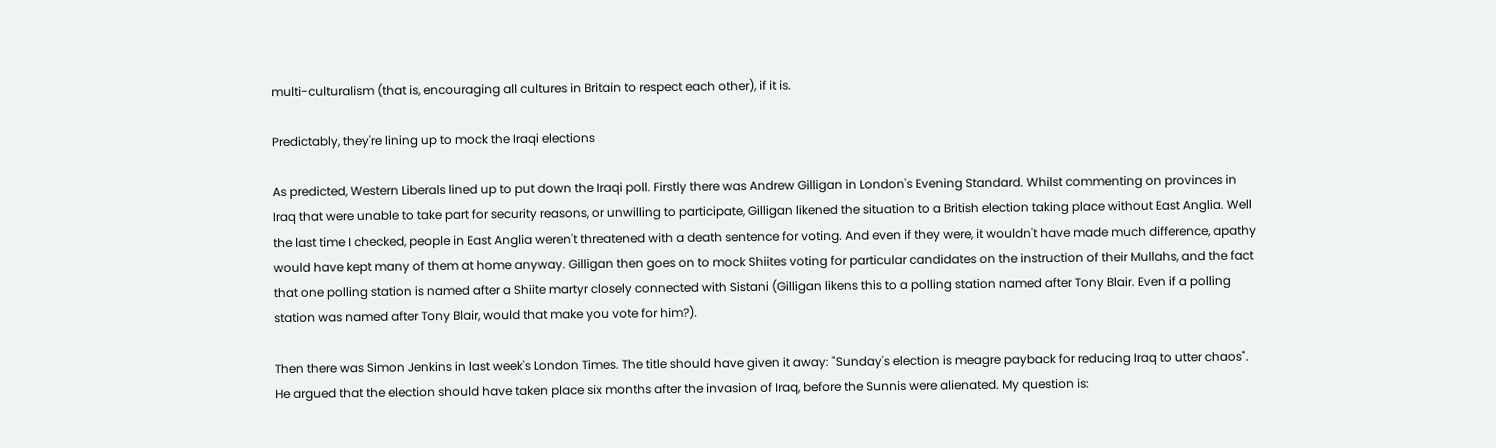multi-culturalism (that is, encouraging all cultures in Britain to respect each other), if it is.

Predictably, they're lining up to mock the Iraqi elections

As predicted, Western Liberals lined up to put down the Iraqi poll. Firstly there was Andrew Gilligan in London's Evening Standard. Whilst commenting on provinces in Iraq that were unable to take part for security reasons, or unwilling to participate, Gilligan likened the situation to a British election taking place without East Anglia. Well the last time I checked, people in East Anglia weren't threatened with a death sentence for voting. And even if they were, it wouldn't have made much difference, apathy would have kept many of them at home anyway. Gilligan then goes on to mock Shiites voting for particular candidates on the instruction of their Mullahs, and the fact that one polling station is named after a Shiite martyr closely connected with Sistani (Gilligan likens this to a polling station named after Tony Blair. Even if a polling station was named after Tony Blair, would that make you vote for him?).

Then there was Simon Jenkins in last week's London Times. The title should have given it away: "Sunday's election is meagre payback for reducing Iraq to utter chaos". He argued that the election should have taken place six months after the invasion of Iraq, before the Sunnis were alienated. My question is: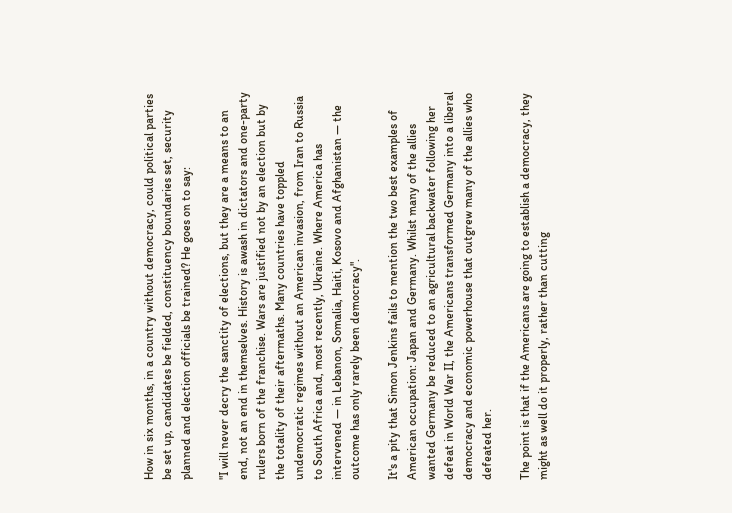How in six months, in a country without democracy, could political parties be set up, candidates be fielded, constituency boundaries set, security planned and election officials be trained? He goes on to say:

"I will never decry the sanctity of elections, but they are a means to an end, not an end in themselves. History is awash in dictators and one-party rulers born of the franchise. Wars are justified not by an election but by the totality of their aftermaths. Many countries have toppled undemocratic regimes without an American invasion, from Iran to Russia to South Africa and, most recently, Ukraine. Where America has intervened — in Lebanon, Somalia, Haiti, Kosovo and Afghanistan — the outcome has only rarely been democracy".

It's a pity that Simon Jenkins fails to mention the two best examples of American occupation: Japan and Germany. Whilst many of the allies wanted Germany be reduced to an agricultural backwater following her defeat in World War II, the Americans transformed Germany into a liberal democracy and economic powerhouse that outgrew many of the allies who defeated her.

The point is that if the Americans are going to establish a democracy, they might as well do it properly, rather than cutting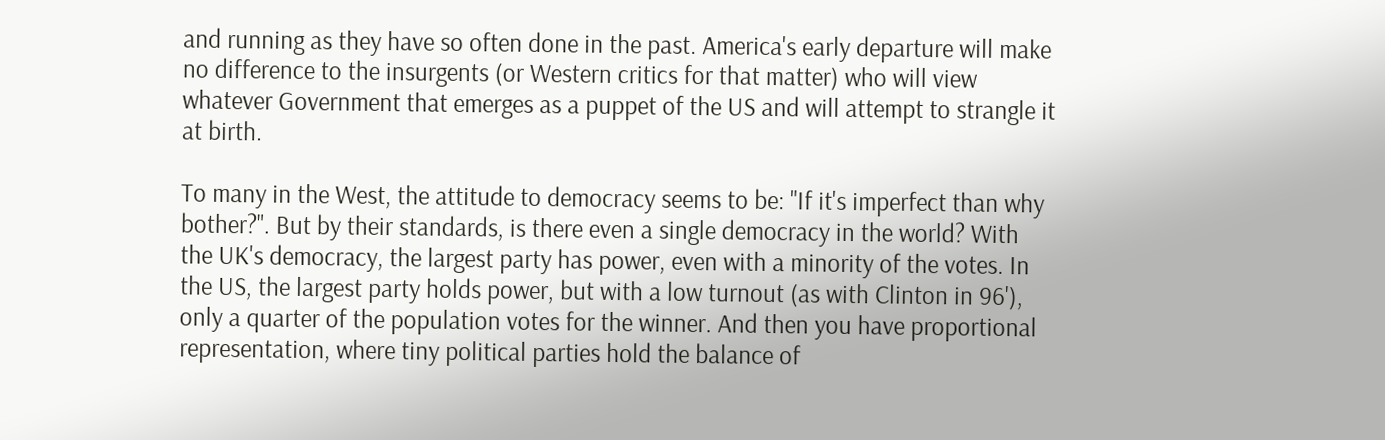and running as they have so often done in the past. America's early departure will make no difference to the insurgents (or Western critics for that matter) who will view whatever Government that emerges as a puppet of the US and will attempt to strangle it at birth.

To many in the West, the attitude to democracy seems to be: "If it's imperfect than why bother?". But by their standards, is there even a single democracy in the world? With the UK's democracy, the largest party has power, even with a minority of the votes. In the US, the largest party holds power, but with a low turnout (as with Clinton in 96'), only a quarter of the population votes for the winner. And then you have proportional representation, where tiny political parties hold the balance of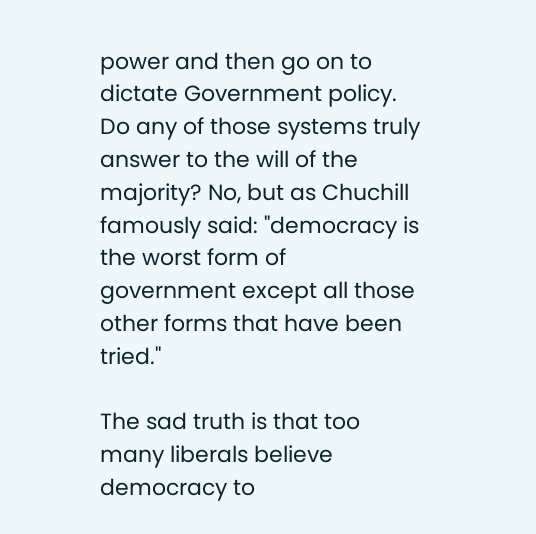power and then go on to dictate Government policy. Do any of those systems truly answer to the will of the majority? No, but as Chuchill famously said: "democracy is the worst form of government except all those other forms that have been tried."

The sad truth is that too many liberals believe democracy to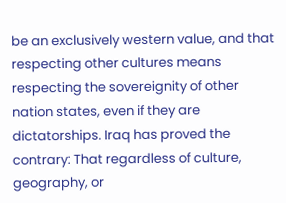be an exclusively western value, and that respecting other cultures means respecting the sovereignity of other nation states, even if they are dictatorships. Iraq has proved the contrary: That regardless of culture, geography, or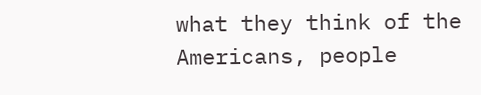what they think of the Americans, people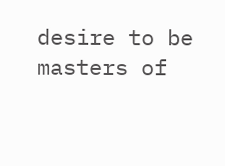desire to be masters of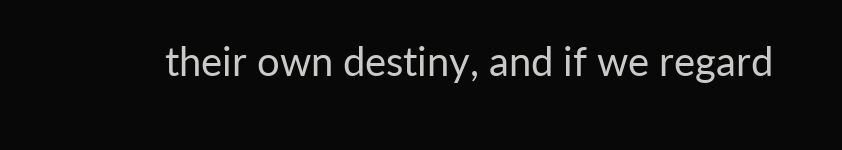their own destiny, and if we regard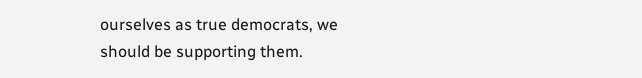ourselves as true democrats, we should be supporting them.